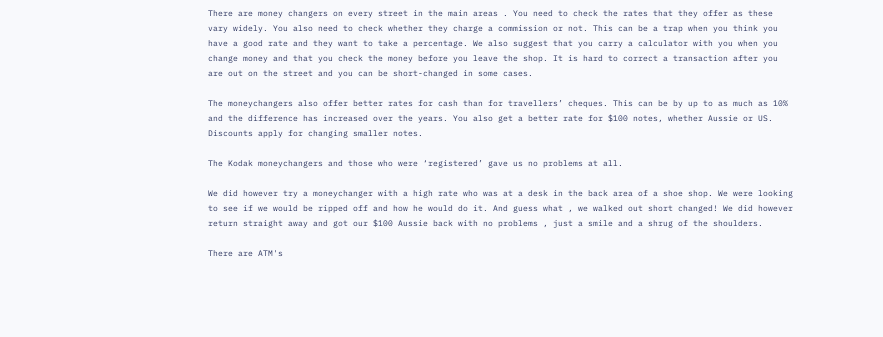There are money changers on every street in the main areas . You need to check the rates that they offer as these vary widely. You also need to check whether they charge a commission or not. This can be a trap when you think you have a good rate and they want to take a percentage. We also suggest that you carry a calculator with you when you change money and that you check the money before you leave the shop. It is hard to correct a transaction after you are out on the street and you can be short-changed in some cases.

The moneychangers also offer better rates for cash than for travellers’ cheques. This can be by up to as much as 10% and the difference has increased over the years. You also get a better rate for $100 notes, whether Aussie or US. Discounts apply for changing smaller notes.

The Kodak moneychangers and those who were ‘registered’ gave us no problems at all.

We did however try a moneychanger with a high rate who was at a desk in the back area of a shoe shop. We were looking to see if we would be ripped off and how he would do it. And guess what , we walked out short changed! We did however return straight away and got our $100 Aussie back with no problems , just a smile and a shrug of the shoulders.

There are ATM's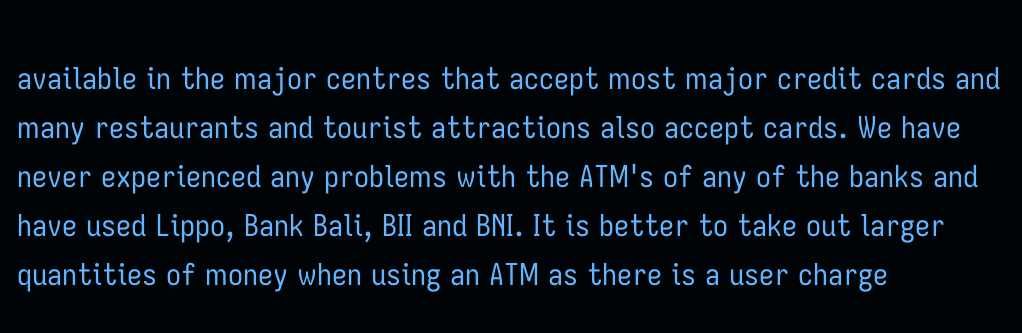available in the major centres that accept most major credit cards and many restaurants and tourist attractions also accept cards. We have never experienced any problems with the ATM's of any of the banks and have used Lippo, Bank Bali, BII and BNI. It is better to take out larger quantities of money when using an ATM as there is a user charge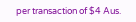per transaction of $4 Aus.